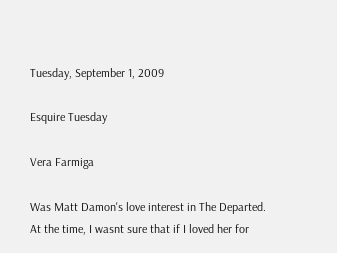Tuesday, September 1, 2009

Esquire Tuesday

Vera Farmiga

Was Matt Damon's love interest in The Departed. At the time, I wasnt sure that if I loved her for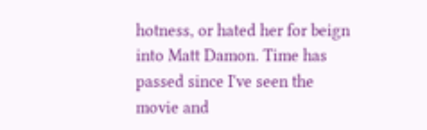hotness, or hated her for beign into Matt Damon. Time has passed since I've seen the movie and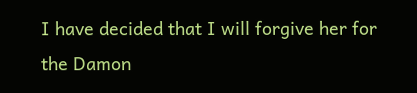I have decided that I will forgive her for the Damon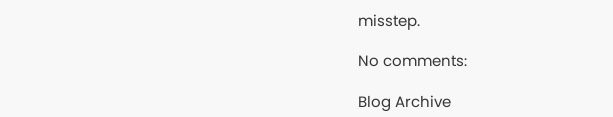misstep.

No comments:

Blog Archive